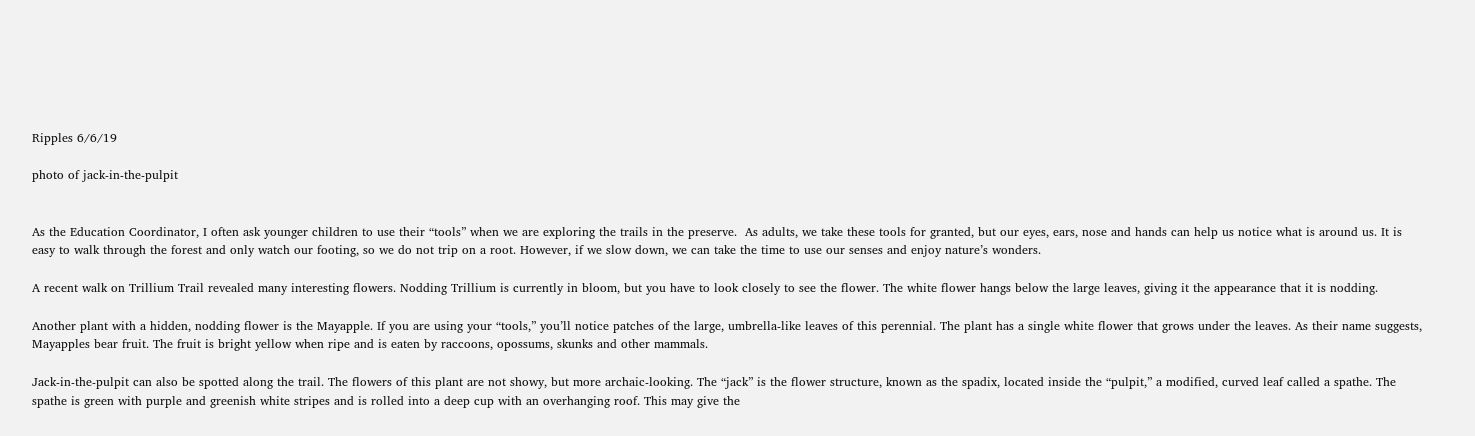Ripples 6/6/19

photo of jack-in-the-pulpit


As the Education Coordinator, I often ask younger children to use their “tools” when we are exploring the trails in the preserve.  As adults, we take these tools for granted, but our eyes, ears, nose and hands can help us notice what is around us. It is easy to walk through the forest and only watch our footing, so we do not trip on a root. However, if we slow down, we can take the time to use our senses and enjoy nature’s wonders.

A recent walk on Trillium Trail revealed many interesting flowers. Nodding Trillium is currently in bloom, but you have to look closely to see the flower. The white flower hangs below the large leaves, giving it the appearance that it is nodding.

Another plant with a hidden, nodding flower is the Mayapple. If you are using your “tools,” you’ll notice patches of the large, umbrella-like leaves of this perennial. The plant has a single white flower that grows under the leaves. As their name suggests, Mayapples bear fruit. The fruit is bright yellow when ripe and is eaten by raccoons, opossums, skunks and other mammals.

Jack-in-the-pulpit can also be spotted along the trail. The flowers of this plant are not showy, but more archaic-looking. The “jack” is the flower structure, known as the spadix, located inside the “pulpit,” a modified, curved leaf called a spathe. The spathe is green with purple and greenish white stripes and is rolled into a deep cup with an overhanging roof. This may give the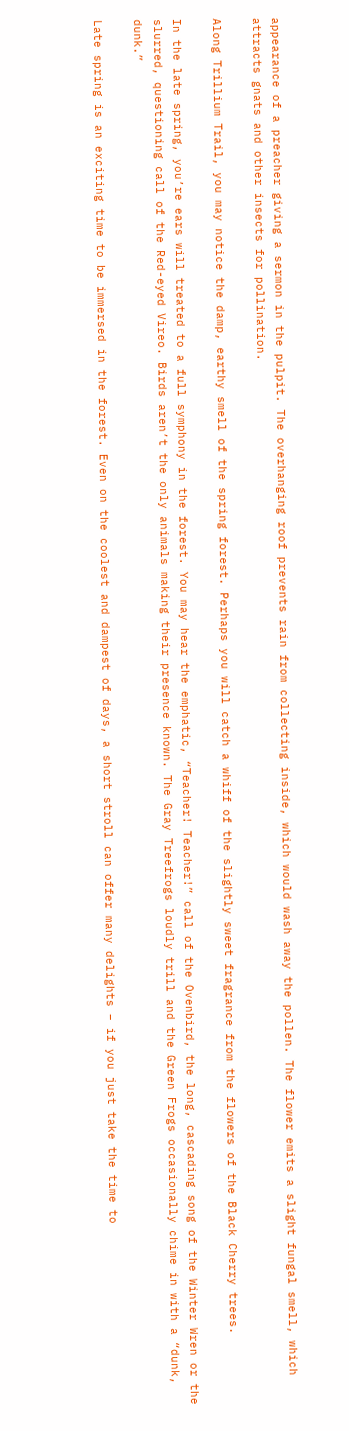appearance of a preacher giving a sermon in the pulpit. The overhanging roof prevents rain from collecting inside, which would wash away the pollen. The flower emits a slight fungal smell, which attracts gnats and other insects for pollination.

Along Trillium Trail, you may notice the damp, earthy smell of the spring forest. Perhaps you will catch a whiff of the slightly sweet fragrance from the flowers of the Black Cherry trees.

In the late spring, you’re ears will treated to a full symphony in the forest. You may hear the emphatic, “Teacher! Teacher!” call of the Ovenbird, the long, cascading song of the Winter Wren or the slurred, questioning call of the Red-eyed Vireo. Birds aren’t the only animals making their presence known. The Gray Treefrogs loudly trill and the Green Frogs occasionally chime in with a “dunk, dunk.”

Late spring is an exciting time to be immersed in the forest. Even on the coolest and dampest of days, a short stroll can offer many delights – if you just take the time to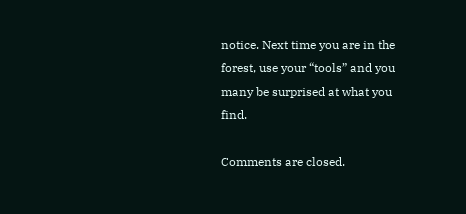notice. Next time you are in the forest, use your “tools” and you many be surprised at what you find.

Comments are closed.